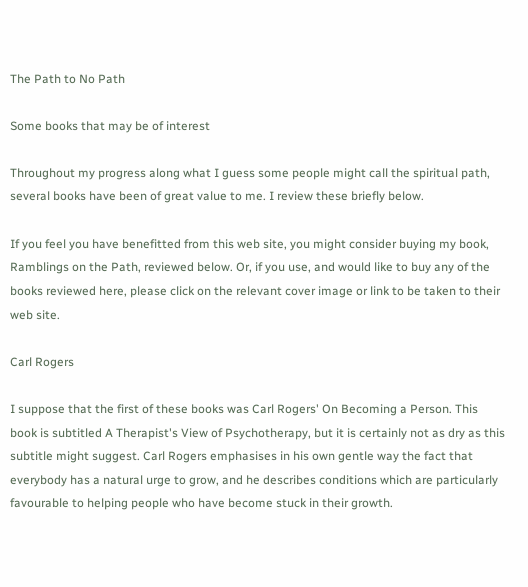The Path to No Path

Some books that may be of interest

Throughout my progress along what I guess some people might call the spiritual path, several books have been of great value to me. I review these briefly below.

If you feel you have benefitted from this web site, you might consider buying my book, Ramblings on the Path, reviewed below. Or, if you use, and would like to buy any of the books reviewed here, please click on the relevant cover image or link to be taken to their web site.

Carl Rogers

I suppose that the first of these books was Carl Rogers' On Becoming a Person. This book is subtitled A Therapist's View of Psychotherapy, but it is certainly not as dry as this subtitle might suggest. Carl Rogers emphasises in his own gentle way the fact that everybody has a natural urge to grow, and he describes conditions which are particularly favourable to helping people who have become stuck in their growth.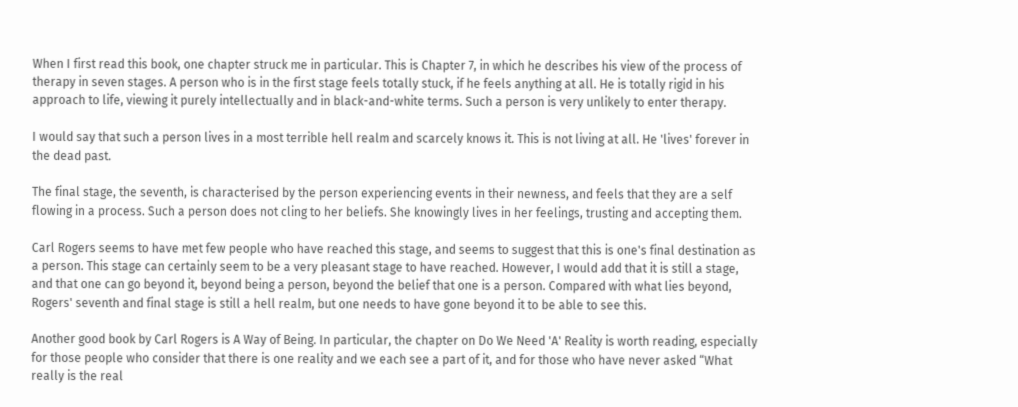When I first read this book, one chapter struck me in particular. This is Chapter 7, in which he describes his view of the process of therapy in seven stages. A person who is in the first stage feels totally stuck, if he feels anything at all. He is totally rigid in his approach to life, viewing it purely intellectually and in black-and-white terms. Such a person is very unlikely to enter therapy.

I would say that such a person lives in a most terrible hell realm and scarcely knows it. This is not living at all. He 'lives' forever in the dead past.

The final stage, the seventh, is characterised by the person experiencing events in their newness, and feels that they are a self flowing in a process. Such a person does not cling to her beliefs. She knowingly lives in her feelings, trusting and accepting them.

Carl Rogers seems to have met few people who have reached this stage, and seems to suggest that this is one's final destination as a person. This stage can certainly seem to be a very pleasant stage to have reached. However, I would add that it is still a stage, and that one can go beyond it, beyond being a person, beyond the belief that one is a person. Compared with what lies beyond, Rogers' seventh and final stage is still a hell realm, but one needs to have gone beyond it to be able to see this.

Another good book by Carl Rogers is A Way of Being. In particular, the chapter on Do We Need 'A' Reality is worth reading, especially for those people who consider that there is one reality and we each see a part of it, and for those who have never asked “What really is the real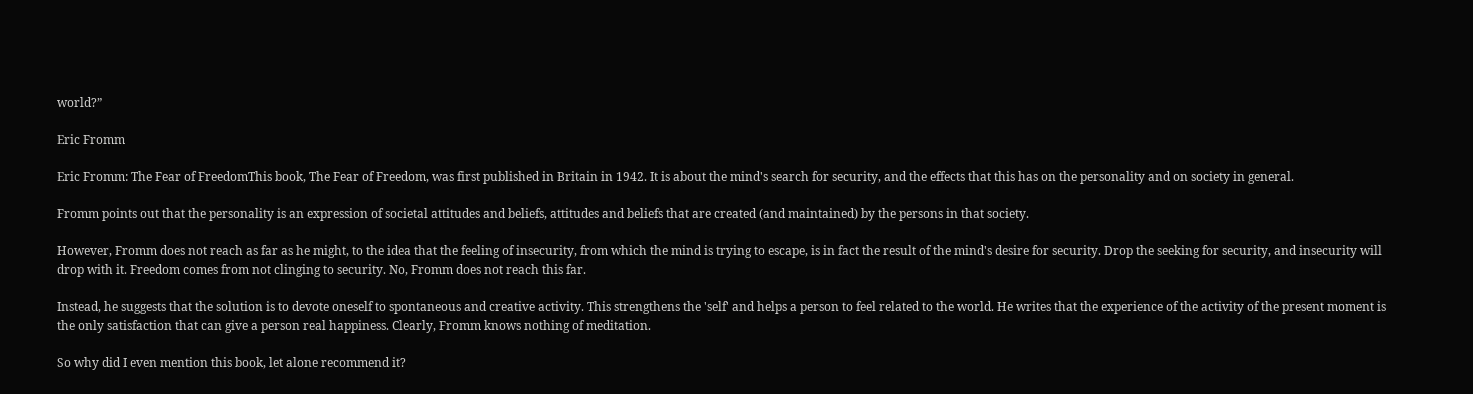world?”

Eric Fromm

Eric Fromm: The Fear of FreedomThis book, The Fear of Freedom, was first published in Britain in 1942. It is about the mind's search for security, and the effects that this has on the personality and on society in general.

Fromm points out that the personality is an expression of societal attitudes and beliefs, attitudes and beliefs that are created (and maintained) by the persons in that society.

However, Fromm does not reach as far as he might, to the idea that the feeling of insecurity, from which the mind is trying to escape, is in fact the result of the mind's desire for security. Drop the seeking for security, and insecurity will drop with it. Freedom comes from not clinging to security. No, Fromm does not reach this far.

Instead, he suggests that the solution is to devote oneself to spontaneous and creative activity. This strengthens the 'self' and helps a person to feel related to the world. He writes that the experience of the activity of the present moment is the only satisfaction that can give a person real happiness. Clearly, Fromm knows nothing of meditation.

So why did I even mention this book, let alone recommend it?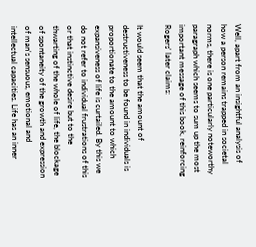Well, apart from an insightful analysis of how a person remains trapped in societal norms, there is one particularly noteworthy paragraph which seems to sum up the most important message of this book, reinforcing Rogers' later claims:

It would seem that the amount of destructiveness to be found in individuals is proportionate to the amount to which expansiveness of life is curtailed. By this we do not refer to individual frustrations of this or that instinctive desire but to the thwarting of the whole of life, the blockage of spontaneity of the growth and expression of man's sensuous, emotional and intellectual capacities. Life has an inner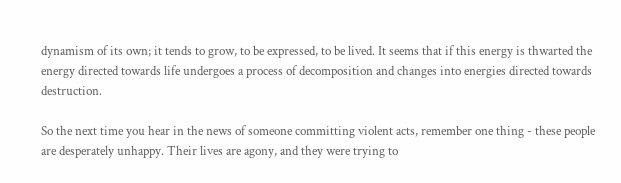dynamism of its own; it tends to grow, to be expressed, to be lived. It seems that if this energy is thwarted the energy directed towards life undergoes a process of decomposition and changes into energies directed towards destruction.

So the next time you hear in the news of someone committing violent acts, remember one thing - these people are desperately unhappy. Their lives are agony, and they were trying to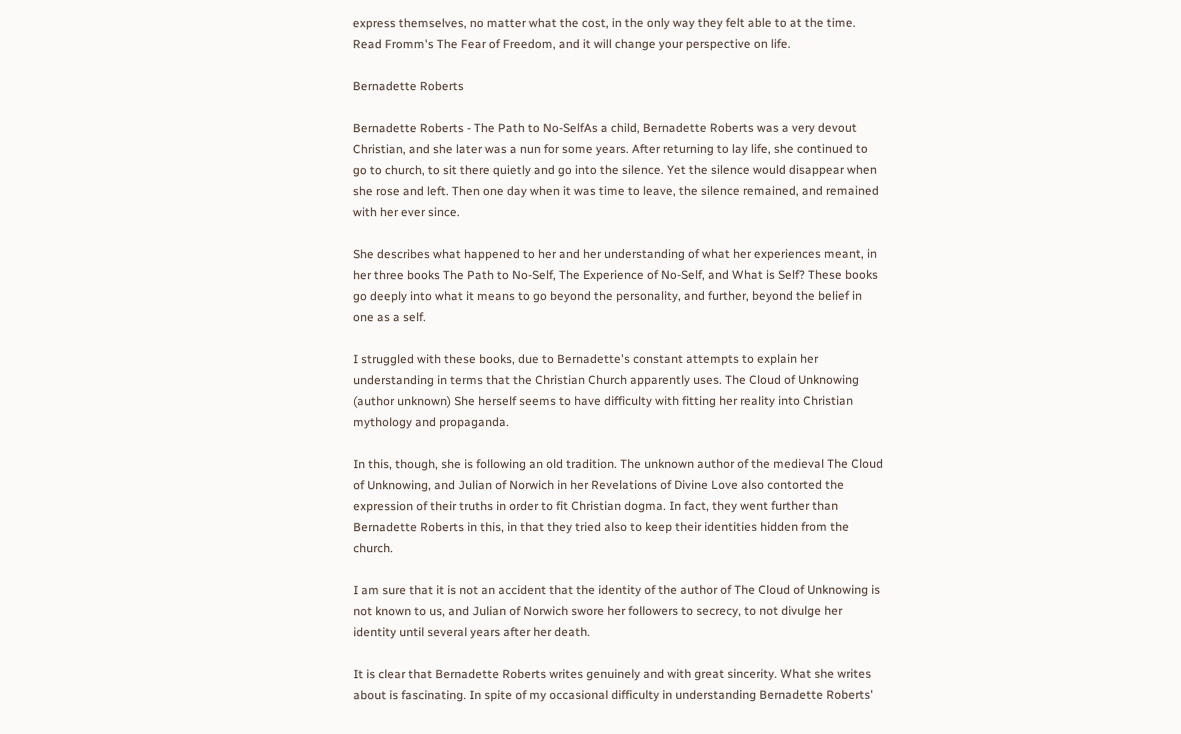express themselves, no matter what the cost, in the only way they felt able to at the time. Read Fromm's The Fear of Freedom, and it will change your perspective on life.

Bernadette Roberts

Bernadette Roberts - The Path to No-SelfAs a child, Bernadette Roberts was a very devout Christian, and she later was a nun for some years. After returning to lay life, she continued to go to church, to sit there quietly and go into the silence. Yet the silence would disappear when she rose and left. Then one day when it was time to leave, the silence remained, and remained with her ever since.

She describes what happened to her and her understanding of what her experiences meant, in her three books The Path to No-Self, The Experience of No-Self, and What is Self? These books go deeply into what it means to go beyond the personality, and further, beyond the belief in one as a self.

I struggled with these books, due to Bernadette's constant attempts to explain her understanding in terms that the Christian Church apparently uses. The Cloud of Unknowing (author unknown) She herself seems to have difficulty with fitting her reality into Christian mythology and propaganda.

In this, though, she is following an old tradition. The unknown author of the medieval The Cloud of Unknowing, and Julian of Norwich in her Revelations of Divine Love also contorted the expression of their truths in order to fit Christian dogma. In fact, they went further than Bernadette Roberts in this, in that they tried also to keep their identities hidden from the church.

I am sure that it is not an accident that the identity of the author of The Cloud of Unknowing is not known to us, and Julian of Norwich swore her followers to secrecy, to not divulge her identity until several years after her death.

It is clear that Bernadette Roberts writes genuinely and with great sincerity. What she writes about is fascinating. In spite of my occasional difficulty in understanding Bernadette Roberts'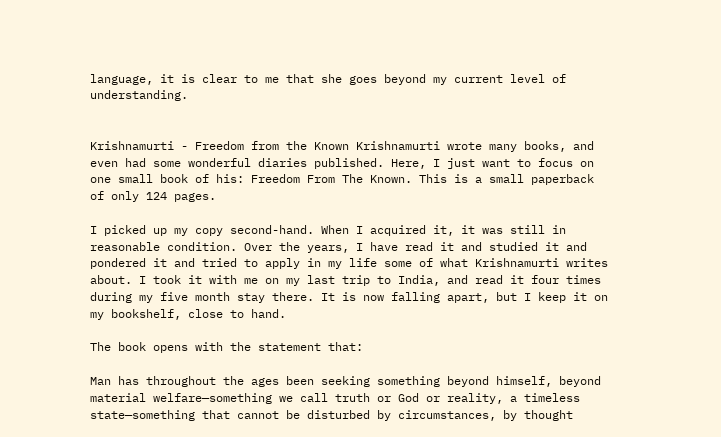language, it is clear to me that she goes beyond my current level of understanding.


Krishnamurti - Freedom from the Known Krishnamurti wrote many books, and even had some wonderful diaries published. Here, I just want to focus on one small book of his: Freedom From The Known. This is a small paperback of only 124 pages.

I picked up my copy second-hand. When I acquired it, it was still in reasonable condition. Over the years, I have read it and studied it and pondered it and tried to apply in my life some of what Krishnamurti writes about. I took it with me on my last trip to India, and read it four times during my five month stay there. It is now falling apart, but I keep it on my bookshelf, close to hand.

The book opens with the statement that:

Man has throughout the ages been seeking something beyond himself, beyond material welfare—something we call truth or God or reality, a timeless state—something that cannot be disturbed by circumstances, by thought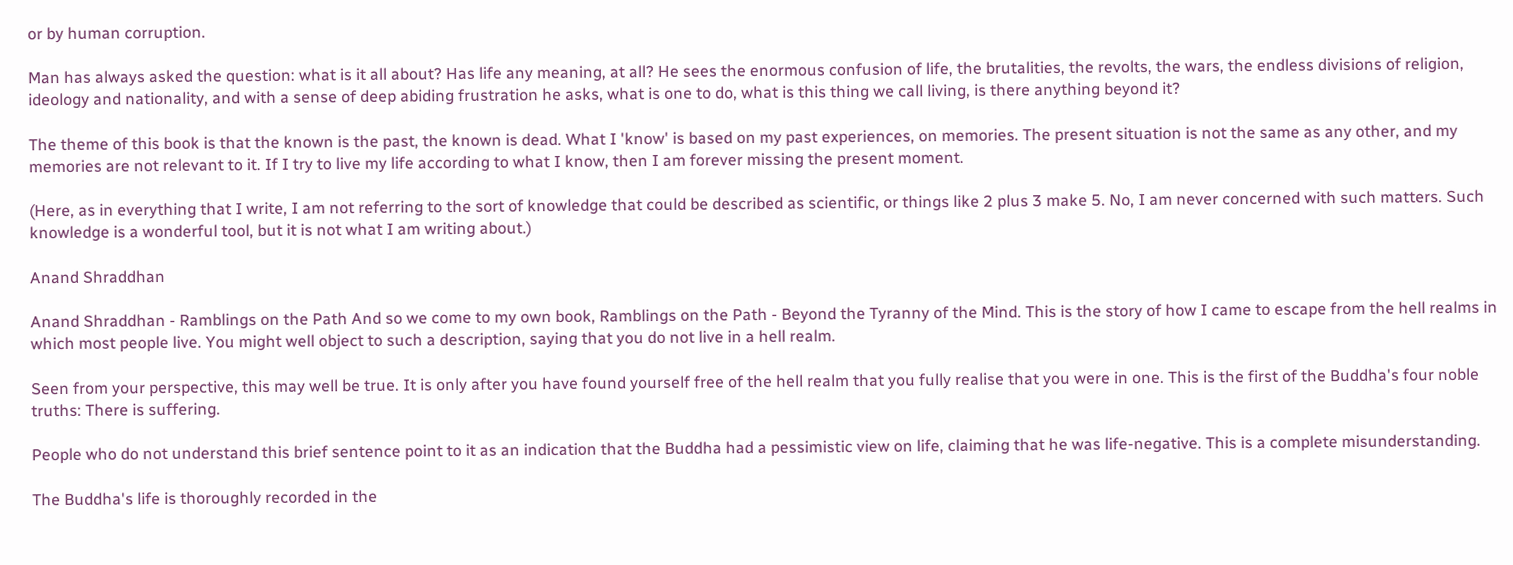or by human corruption.

Man has always asked the question: what is it all about? Has life any meaning, at all? He sees the enormous confusion of life, the brutalities, the revolts, the wars, the endless divisions of religion, ideology and nationality, and with a sense of deep abiding frustration he asks, what is one to do, what is this thing we call living, is there anything beyond it?

The theme of this book is that the known is the past, the known is dead. What I 'know' is based on my past experiences, on memories. The present situation is not the same as any other, and my memories are not relevant to it. If I try to live my life according to what I know, then I am forever missing the present moment.

(Here, as in everything that I write, I am not referring to the sort of knowledge that could be described as scientific, or things like 2 plus 3 make 5. No, I am never concerned with such matters. Such knowledge is a wonderful tool, but it is not what I am writing about.)

Anand Shraddhan

Anand Shraddhan - Ramblings on the Path And so we come to my own book, Ramblings on the Path - Beyond the Tyranny of the Mind. This is the story of how I came to escape from the hell realms in which most people live. You might well object to such a description, saying that you do not live in a hell realm.

Seen from your perspective, this may well be true. It is only after you have found yourself free of the hell realm that you fully realise that you were in one. This is the first of the Buddha's four noble truths: There is suffering.

People who do not understand this brief sentence point to it as an indication that the Buddha had a pessimistic view on life, claiming that he was life-negative. This is a complete misunderstanding.

The Buddha's life is thoroughly recorded in the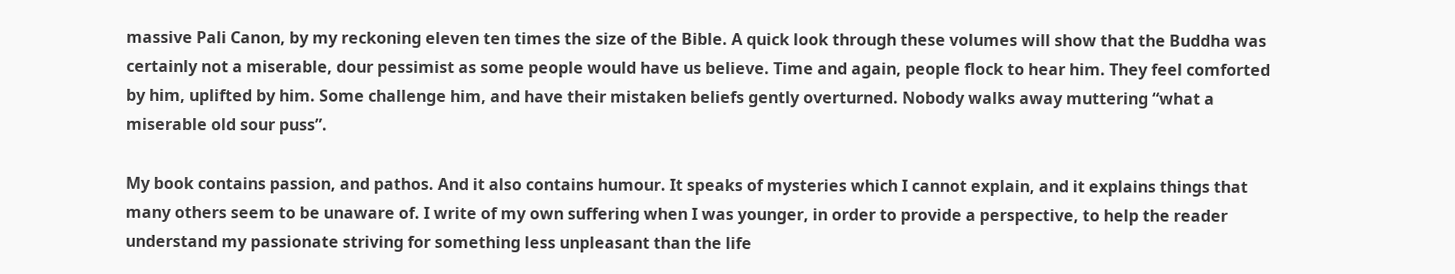massive Pali Canon, by my reckoning eleven ten times the size of the Bible. A quick look through these volumes will show that the Buddha was certainly not a miserable, dour pessimist as some people would have us believe. Time and again, people flock to hear him. They feel comforted by him, uplifted by him. Some challenge him, and have their mistaken beliefs gently overturned. Nobody walks away muttering “what a miserable old sour puss”.

My book contains passion, and pathos. And it also contains humour. It speaks of mysteries which I cannot explain, and it explains things that many others seem to be unaware of. I write of my own suffering when I was younger, in order to provide a perspective, to help the reader understand my passionate striving for something less unpleasant than the life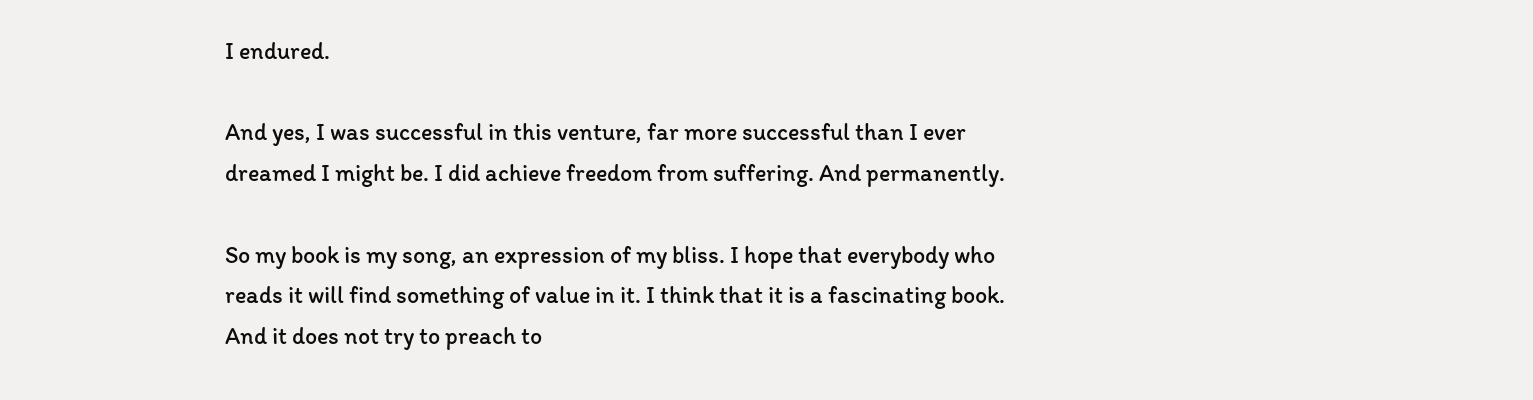I endured.

And yes, I was successful in this venture, far more successful than I ever dreamed I might be. I did achieve freedom from suffering. And permanently.

So my book is my song, an expression of my bliss. I hope that everybody who reads it will find something of value in it. I think that it is a fascinating book. And it does not try to preach to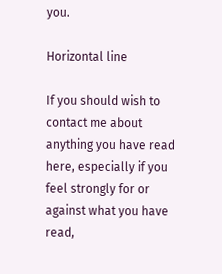you.

Horizontal line

If you should wish to contact me about anything you have read here, especially if you feel strongly for or against what you have read,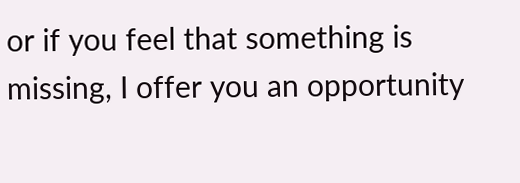or if you feel that something is missing, I offer you an opportunity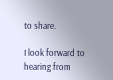to share.

I look forward to hearing from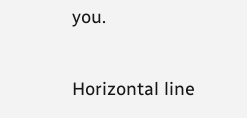you.

Horizontal line